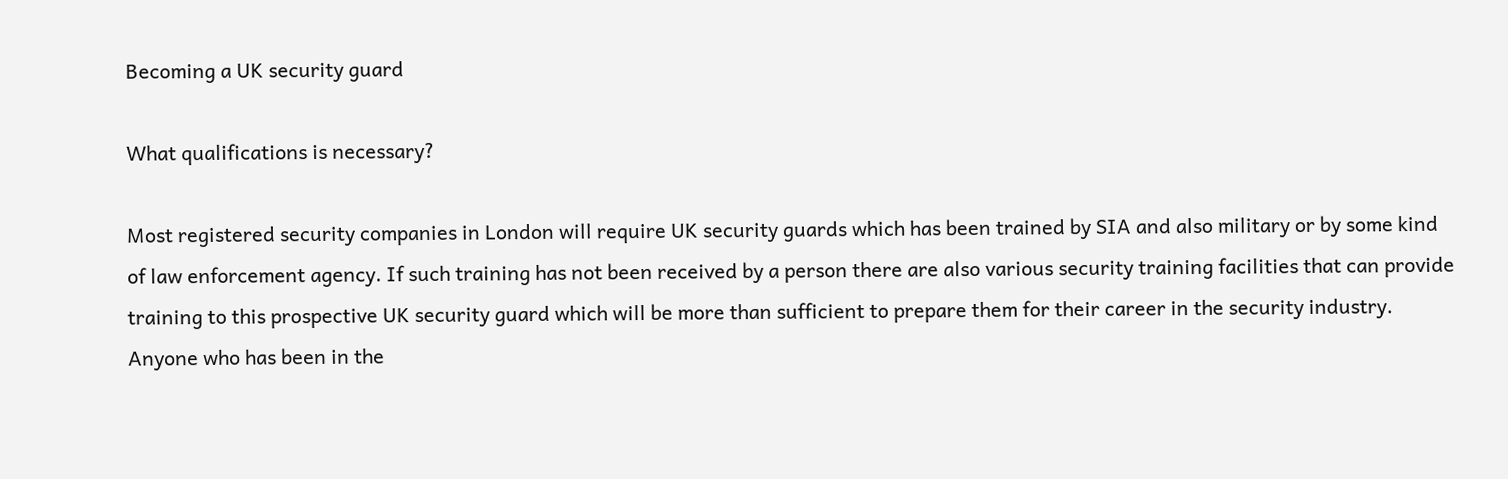Becoming a UK security guard

What qualifications is necessary?

Most registered security companies in London will require UK security guards which has been trained by SIA and also military or by some kind of law enforcement agency. If such training has not been received by a person there are also various security training facilities that can provide training to this prospective UK security guard which will be more than sufficient to prepare them for their career in the security industry. Anyone who has been in the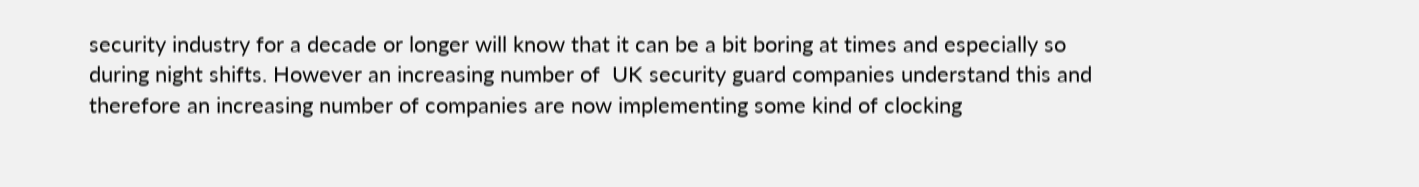security industry for a decade or longer will know that it can be a bit boring at times and especially so during night shifts. However an increasing number of  UK security guard companies understand this and therefore an increasing number of companies are now implementing some kind of clocking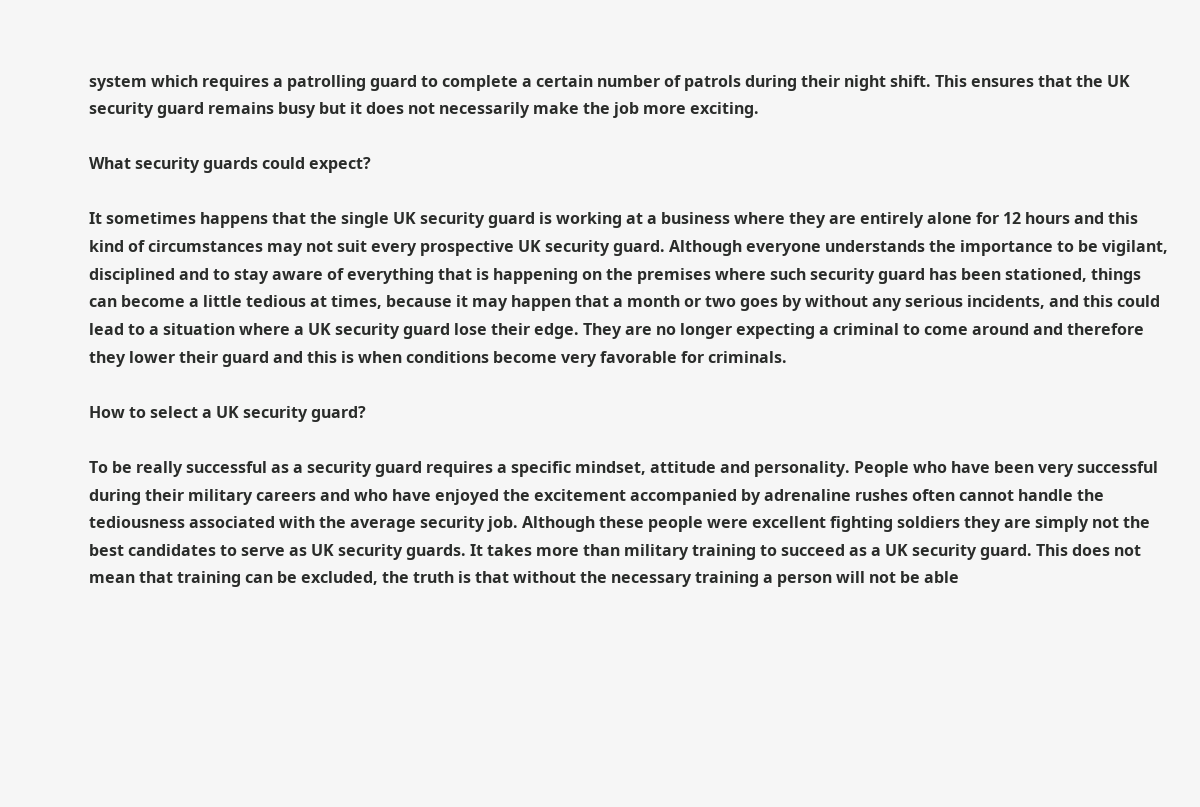system which requires a patrolling guard to complete a certain number of patrols during their night shift. This ensures that the UK security guard remains busy but it does not necessarily make the job more exciting.

What security guards could expect?

It sometimes happens that the single UK security guard is working at a business where they are entirely alone for 12 hours and this kind of circumstances may not suit every prospective UK security guard. Although everyone understands the importance to be vigilant, disciplined and to stay aware of everything that is happening on the premises where such security guard has been stationed, things can become a little tedious at times, because it may happen that a month or two goes by without any serious incidents, and this could lead to a situation where a UK security guard lose their edge. They are no longer expecting a criminal to come around and therefore they lower their guard and this is when conditions become very favorable for criminals.

How to select a UK security guard?

To be really successful as a security guard requires a specific mindset, attitude and personality. People who have been very successful during their military careers and who have enjoyed the excitement accompanied by adrenaline rushes often cannot handle the tediousness associated with the average security job. Although these people were excellent fighting soldiers they are simply not the best candidates to serve as UK security guards. It takes more than military training to succeed as a UK security guard. This does not mean that training can be excluded, the truth is that without the necessary training a person will not be able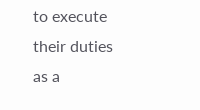to execute their duties as a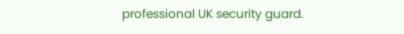professional UK security guard.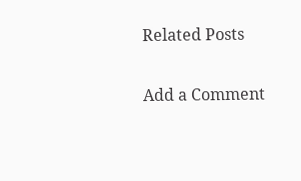Related Posts

Add a Comment